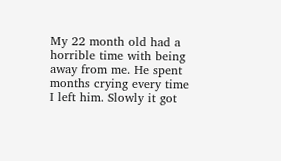My 22 month old had a horrible time with being away from me. He spent months crying every time I left him. Slowly it got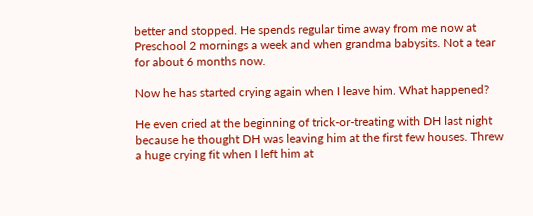better and stopped. He spends regular time away from me now at Preschool 2 mornings a week and when grandma babysits. Not a tear for about 6 months now.

Now he has started crying again when I leave him. What happened?

He even cried at the beginning of trick-or-treating with DH last night because he thought DH was leaving him at the first few houses. Threw a huge crying fit when I left him at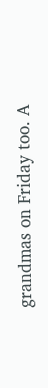grandmas on Friday too. A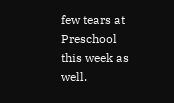few tears at Preschool this week as well.